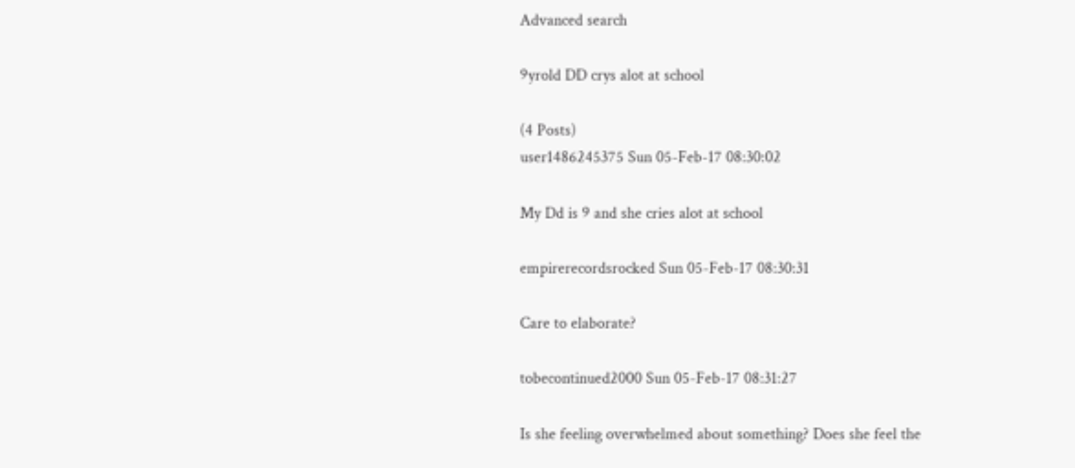Advanced search

9yrold DD crys alot at school

(4 Posts)
user1486245375 Sun 05-Feb-17 08:30:02

My Dd is 9 and she cries alot at school

empirerecordsrocked Sun 05-Feb-17 08:30:31

Care to elaborate?

tobecontinued2000 Sun 05-Feb-17 08:31:27

Is she feeling overwhelmed about something? Does she feel the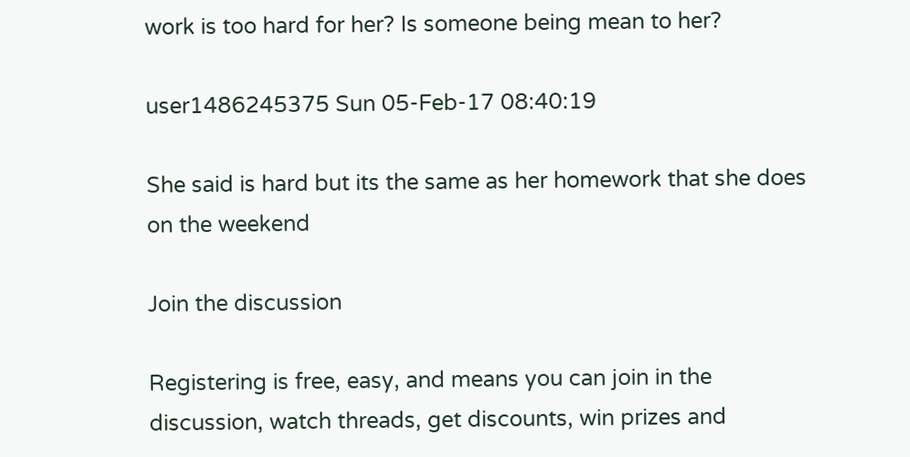work is too hard for her? Is someone being mean to her?

user1486245375 Sun 05-Feb-17 08:40:19

She said is hard but its the same as her homework that she does on the weekend

Join the discussion

Registering is free, easy, and means you can join in the discussion, watch threads, get discounts, win prizes and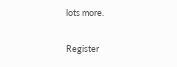lots more.

Register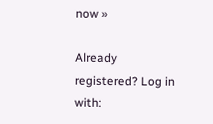now »

Already registered? Log in with: